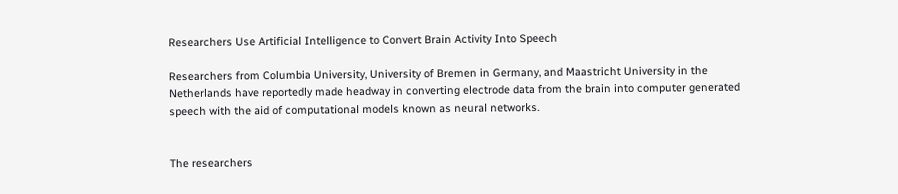Researchers Use Artificial Intelligence to Convert Brain Activity Into Speech

Researchers from Columbia University, University of Bremen in Germany, and Maastricht University in the Netherlands have reportedly made headway in converting electrode data from the brain into computer generated speech with the aid of computational models known as neural networks.


The researchers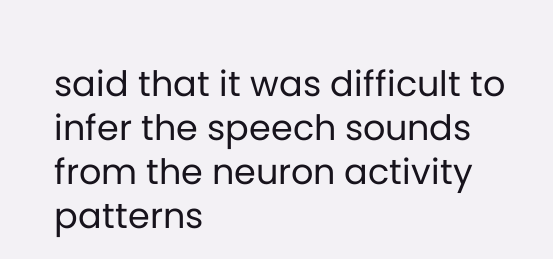said that it was difficult to infer the speech sounds from the neuron activity patterns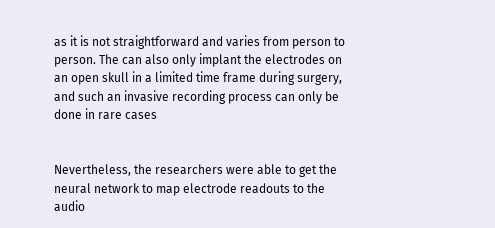as it is not straightforward and varies from person to person. The can also only implant the electrodes on an open skull in a limited time frame during surgery, and such an invasive recording process can only be done in rare cases


Nevertheless, the researchers were able to get the neural network to map electrode readouts to the audio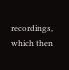recordings, which then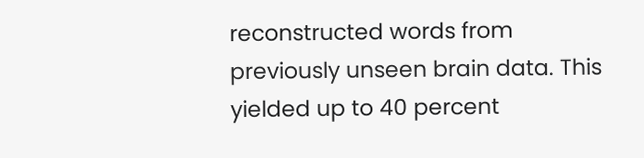reconstructed words from previously unseen brain data. This yielded up to 40 percent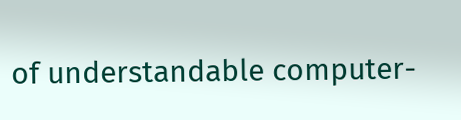of understandable computer-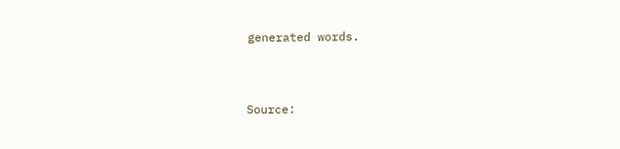generated words.


Source: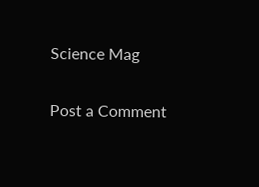Science Mag

Post a Comment